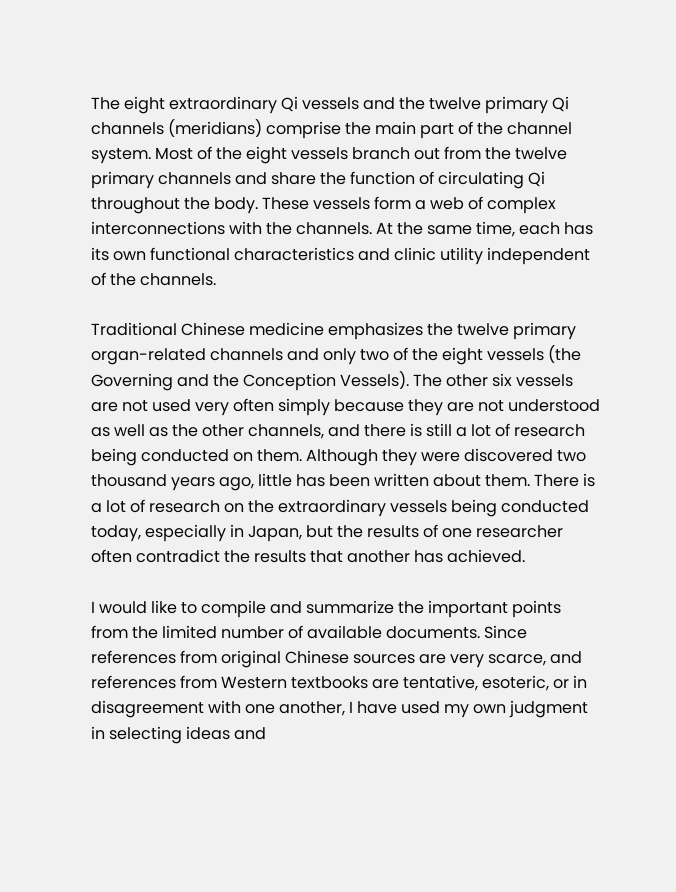The eight extraordinary Qi vessels and the twelve primary Qi channels (meridians) comprise the main part of the channel system. Most of the eight vessels branch out from the twelve primary channels and share the function of circulating Qi throughout the body. These vessels form a web of complex interconnections with the channels. At the same time, each has its own functional characteristics and clinic utility independent of the channels.

Traditional Chinese medicine emphasizes the twelve primary organ-related channels and only two of the eight vessels (the Governing and the Conception Vessels). The other six vessels are not used very often simply because they are not understood as well as the other channels, and there is still a lot of research being conducted on them. Although they were discovered two thousand years ago, little has been written about them. There is a lot of research on the extraordinary vessels being conducted today, especially in Japan, but the results of one researcher often contradict the results that another has achieved.

I would like to compile and summarize the important points from the limited number of available documents. Since references from original Chinese sources are very scarce, and references from Western textbooks are tentative, esoteric, or in disagreement with one another, I have used my own judgment in selecting ideas and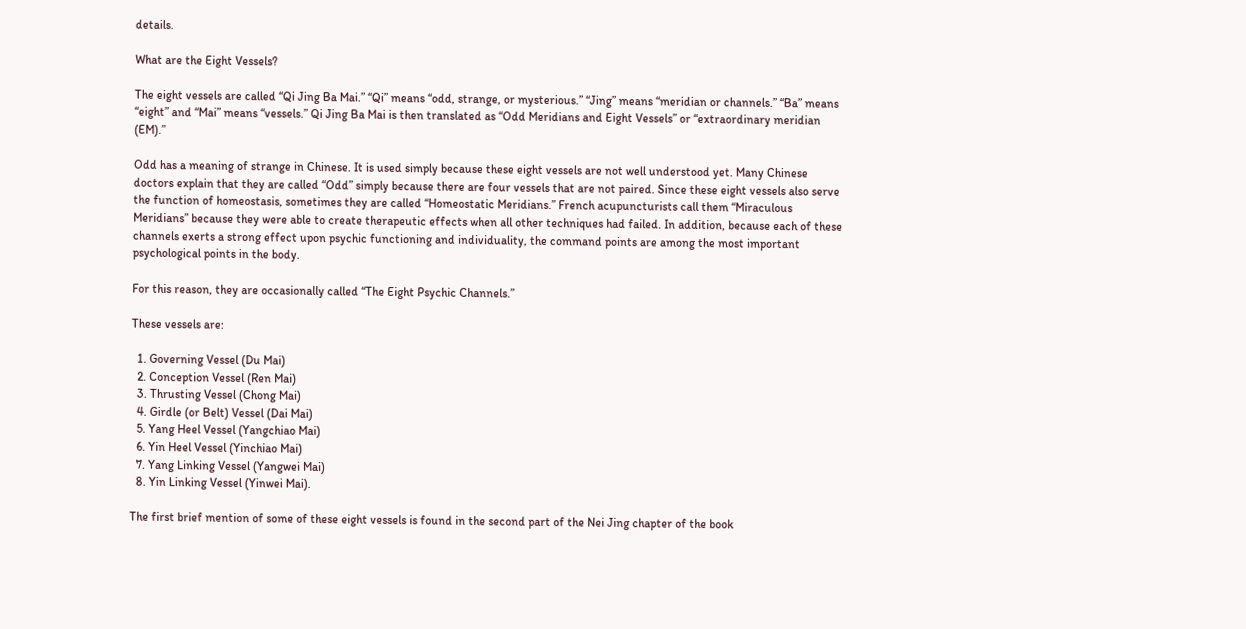details.

What are the Eight Vessels?

The eight vessels are called “Qi Jing Ba Mai.” “Qi” means “odd, strange, or mysterious.” “Jing” means “meridian or channels.” “Ba” means “eight” and “Mai” means “vessels.” Qi Jing Ba Mai is then translated as “Odd Meridians and Eight Vessels” or “extraordinary meridian (EM).”

Odd has a meaning of strange in Chinese. It is used simply because these eight vessels are not well understood yet. Many Chinese doctors explain that they are called “Odd” simply because there are four vessels that are not paired. Since these eight vessels also serve the function of homeostasis, sometimes they are called “Homeostatic Meridians.” French acupuncturists call them “Miraculous Meridians” because they were able to create therapeutic effects when all other techniques had failed. In addition, because each of these channels exerts a strong effect upon psychic functioning and individuality, the command points are among the most important psychological points in the body.

For this reason, they are occasionally called “The Eight Psychic Channels.”

These vessels are:

  1. Governing Vessel (Du Mai)
  2. Conception Vessel (Ren Mai)
  3. Thrusting Vessel (Chong Mai)
  4. Girdle (or Belt) Vessel (Dai Mai)
  5. Yang Heel Vessel (Yangchiao Mai)
  6. Yin Heel Vessel (Yinchiao Mai)
  7. Yang Linking Vessel (Yangwei Mai)
  8. Yin Linking Vessel (Yinwei Mai).

The first brief mention of some of these eight vessels is found in the second part of the Nei Jing chapter of the book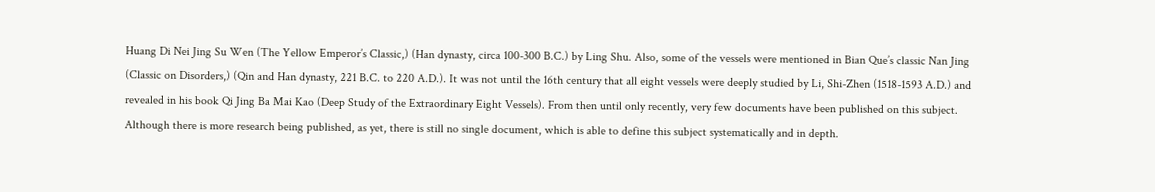Huang Di Nei Jing Su Wen (The Yellow Emperor’s Classic,) (Han dynasty, circa 100-300 B.C.) by Ling Shu. Also, some of the vessels were mentioned in Bian Que’s classic Nan Jing (Classic on Disorders,) (Qin and Han dynasty, 221 B.C. to 220 A.D.). It was not until the 16th century that all eight vessels were deeply studied by Li, Shi-Zhen (1518-1593 A.D.) and revealed in his book Qi Jing Ba Mai Kao (Deep Study of the Extraordinary Eight Vessels). From then until only recently, very few documents have been published on this subject. Although there is more research being published, as yet, there is still no single document, which is able to define this subject systematically and in depth.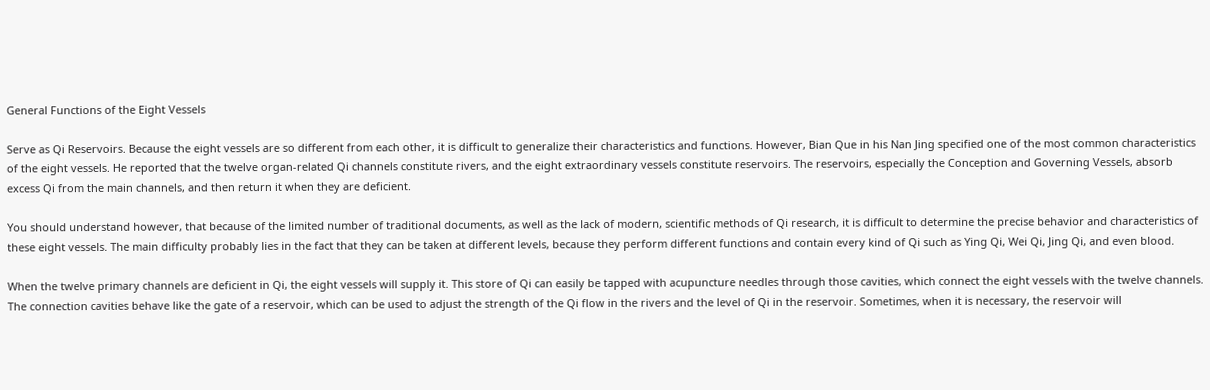General Functions of the Eight Vessels

Serve as Qi Reservoirs. Because the eight vessels are so different from each other, it is difficult to generalize their characteristics and functions. However, Bian Que in his Nan Jing specified one of the most common characteristics of the eight vessels. He reported that the twelve organ-related Qi channels constitute rivers, and the eight extraordinary vessels constitute reservoirs. The reservoirs, especially the Conception and Governing Vessels, absorb excess Qi from the main channels, and then return it when they are deficient.

You should understand however, that because of the limited number of traditional documents, as well as the lack of modern, scientific methods of Qi research, it is difficult to determine the precise behavior and characteristics of these eight vessels. The main difficulty probably lies in the fact that they can be taken at different levels, because they perform different functions and contain every kind of Qi such as Ying Qi, Wei Qi, Jing Qi, and even blood.

When the twelve primary channels are deficient in Qi, the eight vessels will supply it. This store of Qi can easily be tapped with acupuncture needles through those cavities, which connect the eight vessels with the twelve channels. The connection cavities behave like the gate of a reservoir, which can be used to adjust the strength of the Qi flow in the rivers and the level of Qi in the reservoir. Sometimes, when it is necessary, the reservoir will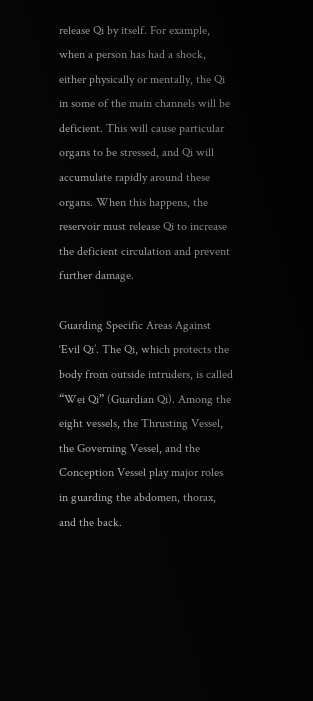release Qi by itself. For example, when a person has had a shock, either physically or mentally, the Qi in some of the main channels will be deficient. This will cause particular organs to be stressed, and Qi will accumulate rapidly around these organs. When this happens, the reservoir must release Qi to increase the deficient circulation and prevent further damage.

Guarding Specific Areas Against ‘Evil Qi’. The Qi, which protects the body from outside intruders, is called “Wei Qi” (Guardian Qi). Among the eight vessels, the Thrusting Vessel, the Governing Vessel, and the Conception Vessel play major roles in guarding the abdomen, thorax, and the back.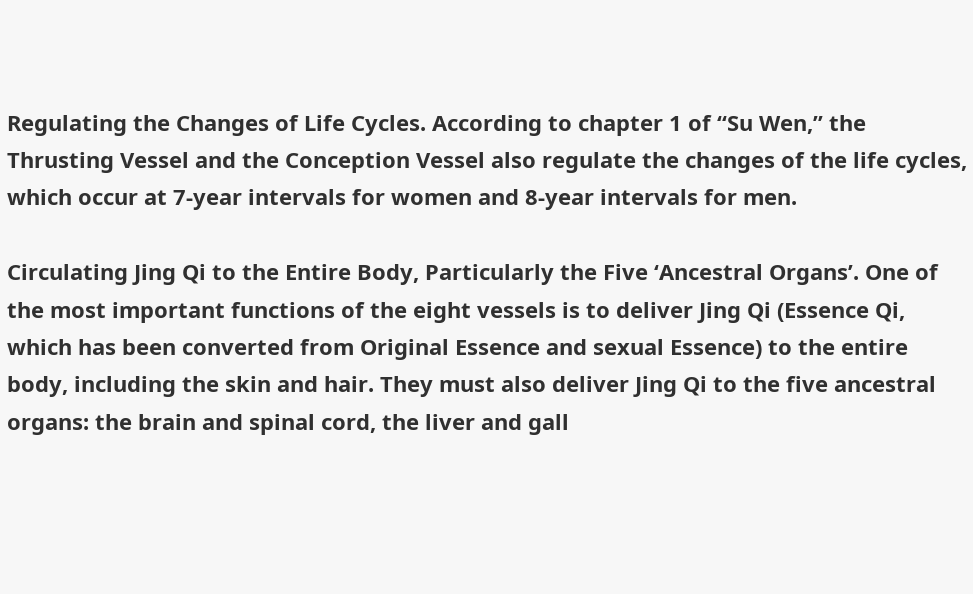Regulating the Changes of Life Cycles. According to chapter 1 of “Su Wen,” the Thrusting Vessel and the Conception Vessel also regulate the changes of the life cycles, which occur at 7-year intervals for women and 8-year intervals for men.

Circulating Jing Qi to the Entire Body, Particularly the Five ‘Ancestral Organs’. One of the most important functions of the eight vessels is to deliver Jing Qi (Essence Qi, which has been converted from Original Essence and sexual Essence) to the entire body, including the skin and hair. They must also deliver Jing Qi to the five ancestral organs: the brain and spinal cord, the liver and gall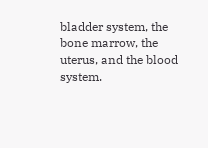bladder system, the bone marrow, the uterus, and the blood system.